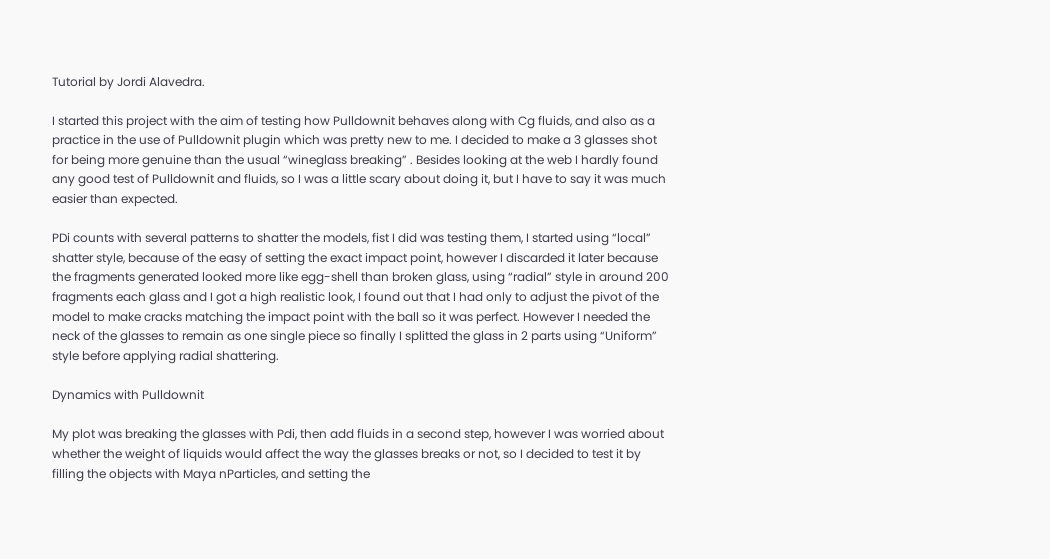Tutorial by Jordi Alavedra.

I started this project with the aim of testing how Pulldownit behaves along with Cg fluids, and also as a practice in the use of Pulldownit plugin which was pretty new to me. I decided to make a 3 glasses shot for being more genuine than the usual “wineglass breaking” . Besides looking at the web I hardly found any good test of Pulldownit and fluids, so I was a little scary about doing it, but I have to say it was much easier than expected.

PDi counts with several patterns to shatter the models, fist I did was testing them, I started using “local” shatter style, because of the easy of setting the exact impact point, however I discarded it later because the fragments generated looked more like egg-shell than broken glass, using “radial” style in around 200 fragments each glass and I got a high realistic look, I found out that I had only to adjust the pivot of the model to make cracks matching the impact point with the ball so it was perfect. However I needed the neck of the glasses to remain as one single piece so finally I splitted the glass in 2 parts using “Uniform” style before applying radial shattering.

Dynamics with Pulldownit

My plot was breaking the glasses with Pdi, then add fluids in a second step, however I was worried about whether the weight of liquids would affect the way the glasses breaks or not, so I decided to test it by filling the objects with Maya nParticles, and setting the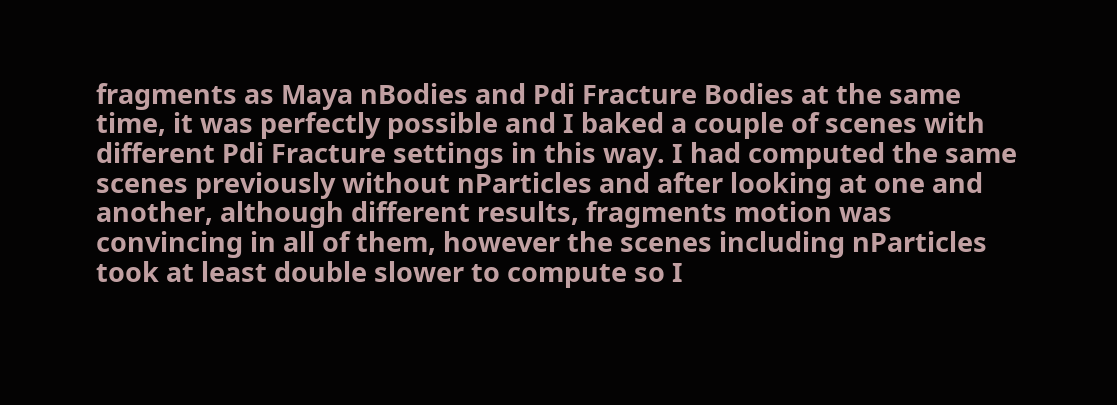fragments as Maya nBodies and Pdi Fracture Bodies at the same time, it was perfectly possible and I baked a couple of scenes with different Pdi Fracture settings in this way. I had computed the same scenes previously without nParticles and after looking at one and another, although different results, fragments motion was convincing in all of them, however the scenes including nParticles took at least double slower to compute so I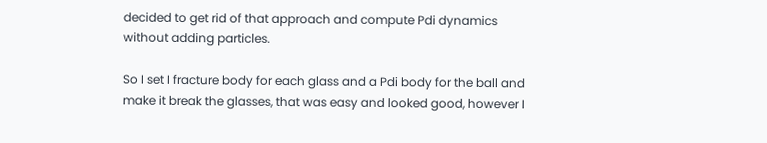decided to get rid of that approach and compute Pdi dynamics without adding particles.

So I set I fracture body for each glass and a Pdi body for the ball and make it break the glasses, that was easy and looked good, however I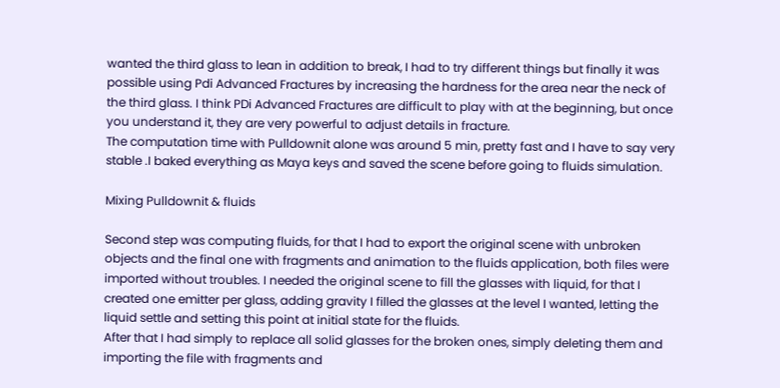wanted the third glass to lean in addition to break, I had to try different things but finally it was possible using Pdi Advanced Fractures by increasing the hardness for the area near the neck of the third glass. I think PDi Advanced Fractures are difficult to play with at the beginning, but once you understand it, they are very powerful to adjust details in fracture.
The computation time with Pulldownit alone was around 5 min, pretty fast and I have to say very stable .I baked everything as Maya keys and saved the scene before going to fluids simulation.

Mixing Pulldownit & fluids

Second step was computing fluids, for that I had to export the original scene with unbroken objects and the final one with fragments and animation to the fluids application, both files were imported without troubles. I needed the original scene to fill the glasses with liquid, for that I created one emitter per glass, adding gravity I filled the glasses at the level I wanted, letting the liquid settle and setting this point at initial state for the fluids.
After that I had simply to replace all solid glasses for the broken ones, simply deleting them and importing the file with fragments and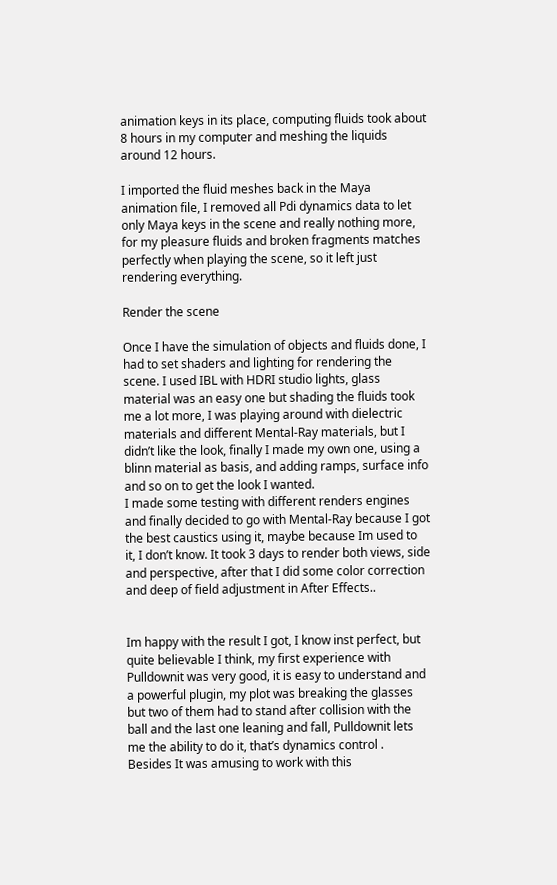animation keys in its place, computing fluids took about 8 hours in my computer and meshing the liquids around 12 hours.

I imported the fluid meshes back in the Maya animation file, I removed all Pdi dynamics data to let only Maya keys in the scene and really nothing more, for my pleasure fluids and broken fragments matches perfectly when playing the scene, so it left just rendering everything.

Render the scene

Once I have the simulation of objects and fluids done, I had to set shaders and lighting for rendering the scene. I used IBL with HDRI studio lights, glass material was an easy one but shading the fluids took me a lot more, I was playing around with dielectric materials and different Mental-Ray materials, but I didn’t like the look, finally I made my own one, using a blinn material as basis, and adding ramps, surface info and so on to get the look I wanted.
I made some testing with different renders engines and finally decided to go with Mental-Ray because I got the best caustics using it, maybe because Im used to
it, I don’t know. It took 3 days to render both views, side and perspective, after that I did some color correction and deep of field adjustment in After Effects..


Im happy with the result I got, I know inst perfect, but quite believable I think, my first experience with Pulldownit was very good, it is easy to understand and a powerful plugin, my plot was breaking the glasses but two of them had to stand after collision with the ball and the last one leaning and fall, Pulldownit lets me the ability to do it, that’s dynamics control .
Besides It was amusing to work with this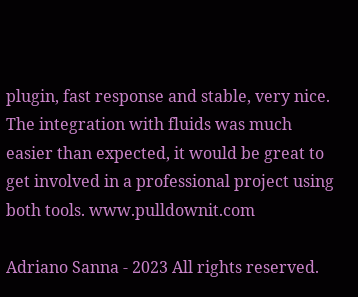plugin, fast response and stable, very nice. The integration with fluids was much easier than expected, it would be great to get involved in a professional project using both tools. www.pulldownit.com

Adriano Sanna - 2023 All rights reserved.